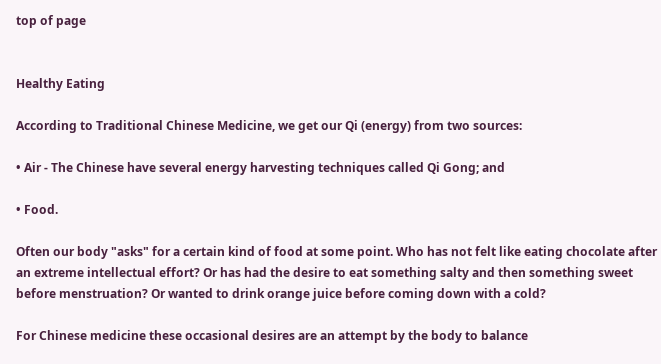top of page


Healthy Eating

According to Traditional Chinese Medicine, we get our Qi (energy) from two sources:

• Air - The Chinese have several energy harvesting techniques called Qi Gong; and

• Food.

Often our body "asks" for a certain kind of food at some point. Who has not felt like eating chocolate after an extreme intellectual effort? Or has had the desire to eat something salty and then something sweet before menstruation? Or wanted to drink orange juice before coming down with a cold?

For Chinese medicine these occasional desires are an attempt by the body to balance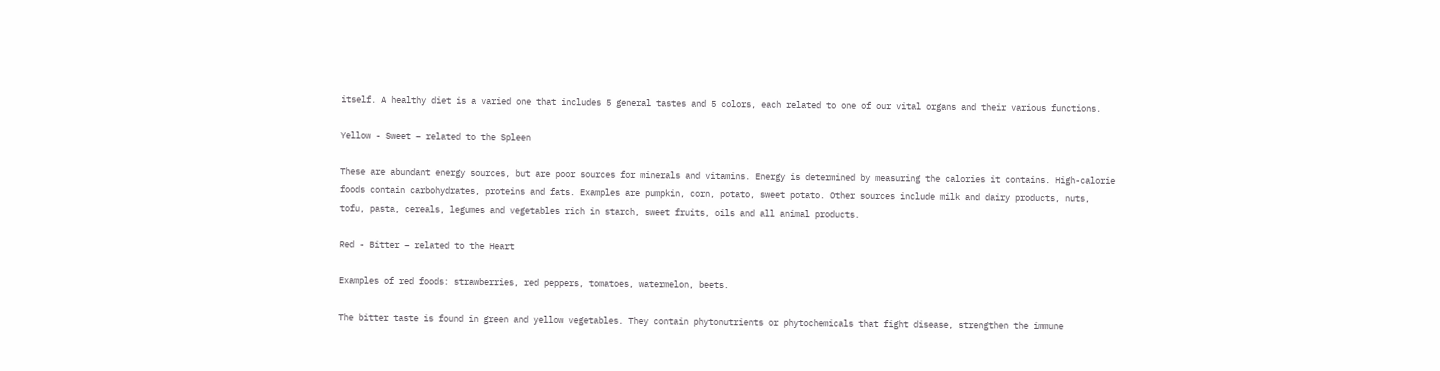itself. A healthy diet is a varied one that includes 5 general tastes and 5 colors, each related to one of our vital organs and their various functions.

Yellow - Sweet – related to the Spleen

These are abundant energy sources, but are poor sources for minerals and vitamins. Energy is determined by measuring the calories it contains. High-calorie foods contain carbohydrates, proteins and fats. Examples are pumpkin, corn, potato, sweet potato. Other sources include milk and dairy products, nuts, tofu, pasta, cereals, legumes and vegetables rich in starch, sweet fruits, oils and all animal products.

Red - Bitter – related to the Heart

Examples of red foods: strawberries, red peppers, tomatoes, watermelon, beets.

The bitter taste is found in green and yellow vegetables. They contain phytonutrients or phytochemicals that fight disease, strengthen the immune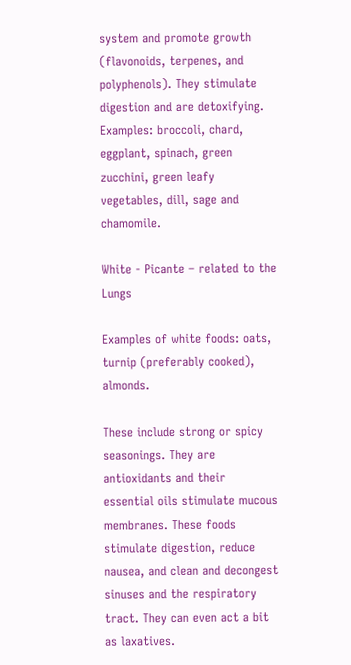system and promote growth (flavonoids, terpenes, and polyphenols). They stimulate digestion and are detoxifying. Examples: broccoli, chard, eggplant, spinach, green zucchini, green leafy vegetables, dill, sage and chamomile.

White - Picante – related to the Lungs

Examples of white foods: oats, turnip (preferably cooked), almonds.

These include strong or spicy seasonings. They are antioxidants and their essential oils stimulate mucous membranes. These foods stimulate digestion, reduce nausea, and clean and decongest sinuses and the respiratory tract. They can even act a bit as laxatives.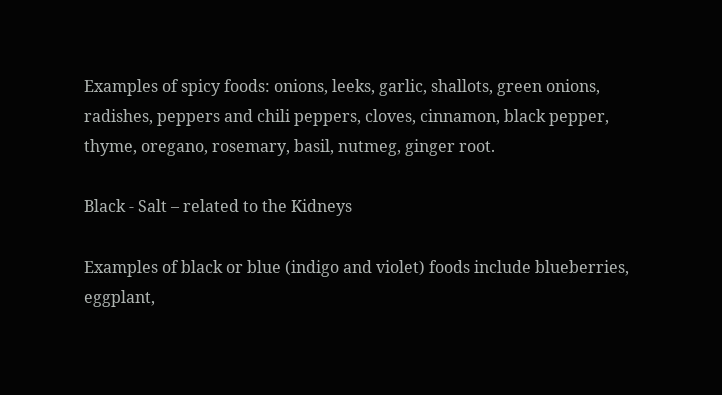Examples of spicy foods: onions, leeks, garlic, shallots, green onions, radishes, peppers and chili peppers, cloves, cinnamon, black pepper, thyme, oregano, rosemary, basil, nutmeg, ginger root.

Black - Salt – related to the Kidneys

Examples of black or blue (indigo and violet) foods include blueberries, eggplant,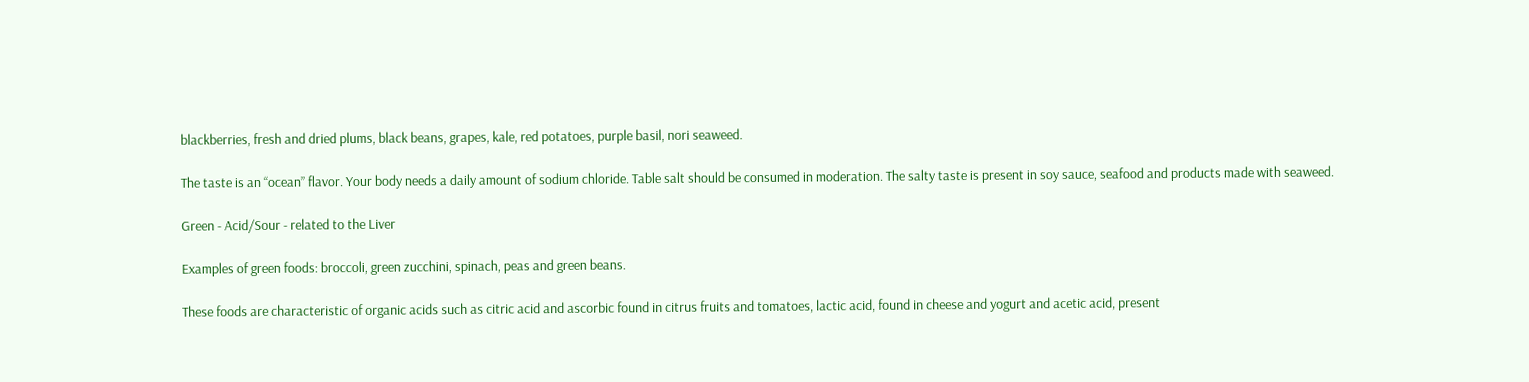blackberries, fresh and dried plums, black beans, grapes, kale, red potatoes, purple basil, nori seaweed.

The taste is an “ocean” flavor. Your body needs a daily amount of sodium chloride. Table salt should be consumed in moderation. The salty taste is present in soy sauce, seafood and products made with seaweed.

Green - Acid/Sour - related to the Liver

Examples of green foods: broccoli, green zucchini, spinach, peas and green beans.

These foods are characteristic of organic acids such as citric acid and ascorbic found in citrus fruits and tomatoes, lactic acid, found in cheese and yogurt and acetic acid, present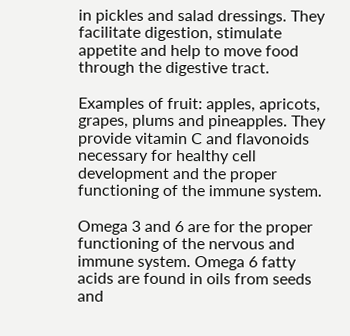in pickles and salad dressings. They facilitate digestion, stimulate appetite and help to move food through the digestive tract.

Examples of fruit: apples, apricots, grapes, plums and pineapples. They provide vitamin C and flavonoids necessary for healthy cell development and the proper functioning of the immune system.

Omega 3 and 6 are for the proper functioning of the nervous and immune system. Omega 6 fatty acids are found in oils from seeds and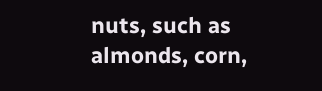nuts, such as almonds, corn,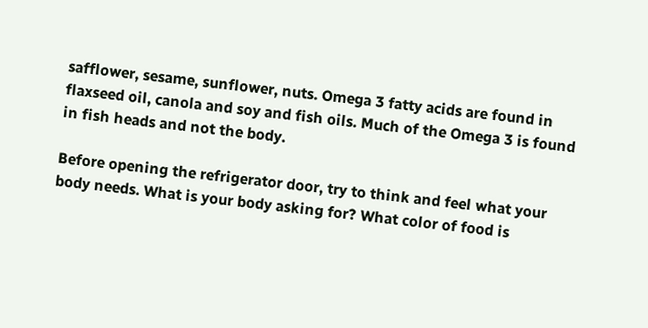safflower, sesame, sunflower, nuts. Omega 3 fatty acids are found in flaxseed oil, canola and soy and fish oils. Much of the Omega 3 is found in fish heads and not the body.

Before opening the refrigerator door, try to think and feel what your body needs. What is your body asking for? What color of food is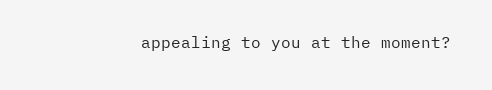appealing to you at the moment?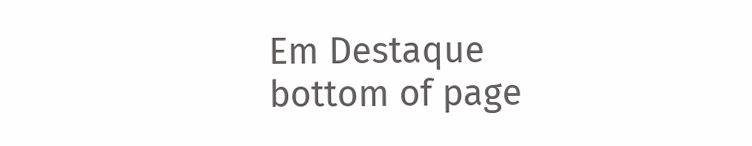Em Destaque
bottom of page